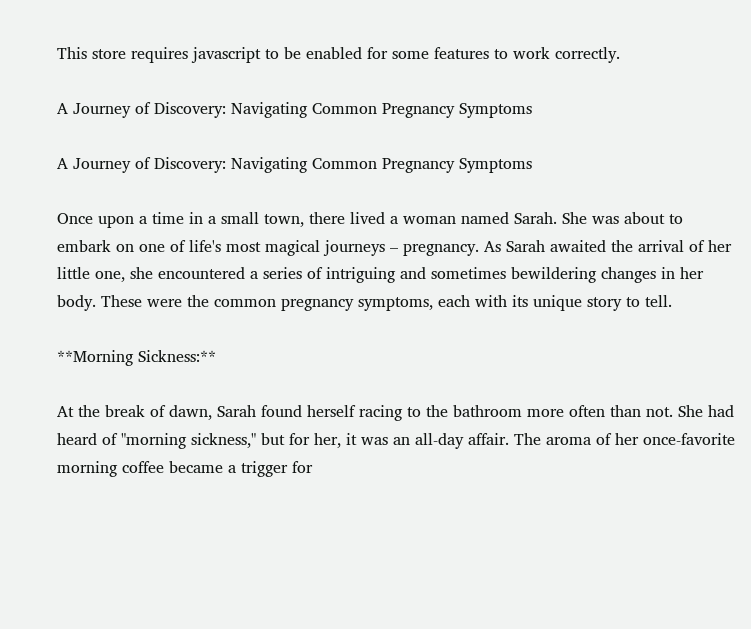This store requires javascript to be enabled for some features to work correctly.

A Journey of Discovery: Navigating Common Pregnancy Symptoms

A Journey of Discovery: Navigating Common Pregnancy Symptoms

Once upon a time in a small town, there lived a woman named Sarah. She was about to embark on one of life's most magical journeys – pregnancy. As Sarah awaited the arrival of her little one, she encountered a series of intriguing and sometimes bewildering changes in her body. These were the common pregnancy symptoms, each with its unique story to tell.

**Morning Sickness:**

At the break of dawn, Sarah found herself racing to the bathroom more often than not. She had heard of "morning sickness," but for her, it was an all-day affair. The aroma of her once-favorite morning coffee became a trigger for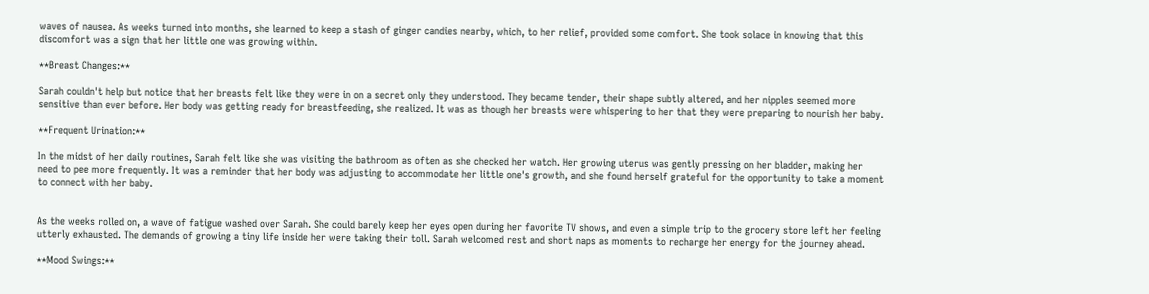waves of nausea. As weeks turned into months, she learned to keep a stash of ginger candies nearby, which, to her relief, provided some comfort. She took solace in knowing that this discomfort was a sign that her little one was growing within.

**Breast Changes:**

Sarah couldn't help but notice that her breasts felt like they were in on a secret only they understood. They became tender, their shape subtly altered, and her nipples seemed more sensitive than ever before. Her body was getting ready for breastfeeding, she realized. It was as though her breasts were whispering to her that they were preparing to nourish her baby.

**Frequent Urination:**

In the midst of her daily routines, Sarah felt like she was visiting the bathroom as often as she checked her watch. Her growing uterus was gently pressing on her bladder, making her need to pee more frequently. It was a reminder that her body was adjusting to accommodate her little one's growth, and she found herself grateful for the opportunity to take a moment to connect with her baby.


As the weeks rolled on, a wave of fatigue washed over Sarah. She could barely keep her eyes open during her favorite TV shows, and even a simple trip to the grocery store left her feeling utterly exhausted. The demands of growing a tiny life inside her were taking their toll. Sarah welcomed rest and short naps as moments to recharge her energy for the journey ahead.

**Mood Swings:**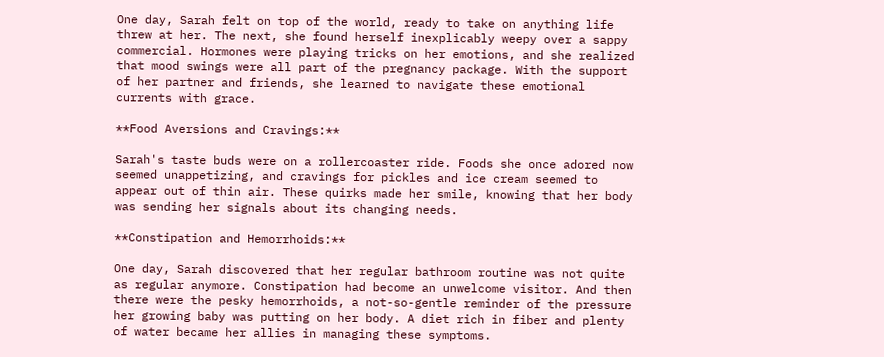One day, Sarah felt on top of the world, ready to take on anything life threw at her. The next, she found herself inexplicably weepy over a sappy commercial. Hormones were playing tricks on her emotions, and she realized that mood swings were all part of the pregnancy package. With the support of her partner and friends, she learned to navigate these emotional currents with grace.

**Food Aversions and Cravings:**

Sarah's taste buds were on a rollercoaster ride. Foods she once adored now seemed unappetizing, and cravings for pickles and ice cream seemed to appear out of thin air. These quirks made her smile, knowing that her body was sending her signals about its changing needs.

**Constipation and Hemorrhoids:**

One day, Sarah discovered that her regular bathroom routine was not quite as regular anymore. Constipation had become an unwelcome visitor. And then there were the pesky hemorrhoids, a not-so-gentle reminder of the pressure her growing baby was putting on her body. A diet rich in fiber and plenty of water became her allies in managing these symptoms.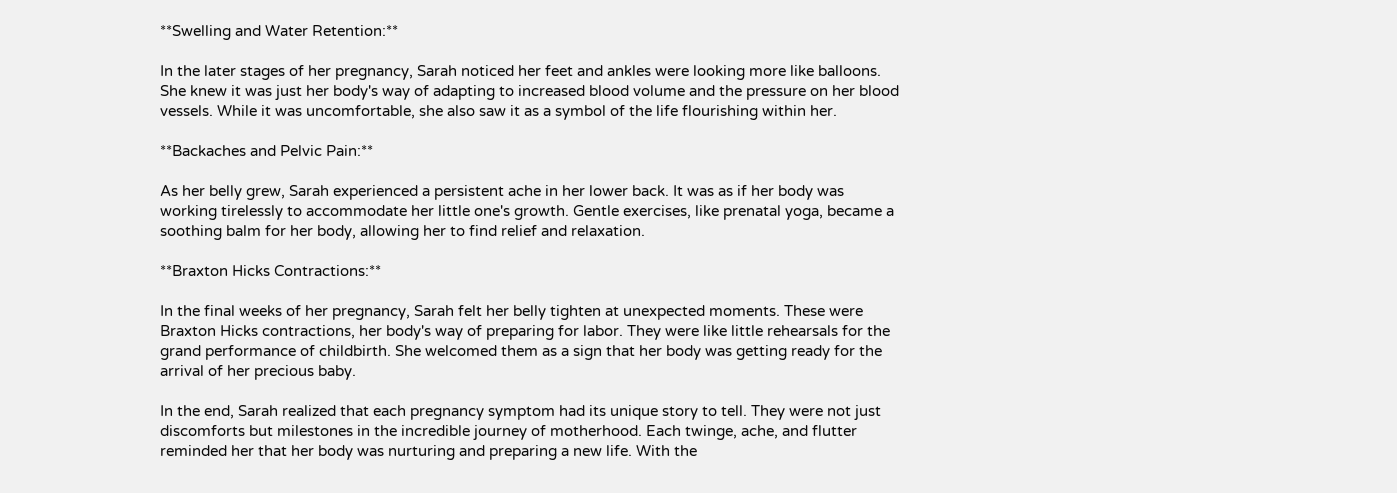**Swelling and Water Retention:**

In the later stages of her pregnancy, Sarah noticed her feet and ankles were looking more like balloons. She knew it was just her body's way of adapting to increased blood volume and the pressure on her blood vessels. While it was uncomfortable, she also saw it as a symbol of the life flourishing within her.

**Backaches and Pelvic Pain:**

As her belly grew, Sarah experienced a persistent ache in her lower back. It was as if her body was working tirelessly to accommodate her little one's growth. Gentle exercises, like prenatal yoga, became a soothing balm for her body, allowing her to find relief and relaxation.

**Braxton Hicks Contractions:**

In the final weeks of her pregnancy, Sarah felt her belly tighten at unexpected moments. These were Braxton Hicks contractions, her body's way of preparing for labor. They were like little rehearsals for the grand performance of childbirth. She welcomed them as a sign that her body was getting ready for the arrival of her precious baby.

In the end, Sarah realized that each pregnancy symptom had its unique story to tell. They were not just discomforts but milestones in the incredible journey of motherhood. Each twinge, ache, and flutter reminded her that her body was nurturing and preparing a new life. With the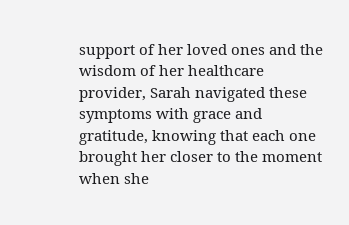support of her loved ones and the wisdom of her healthcare provider, Sarah navigated these symptoms with grace and gratitude, knowing that each one brought her closer to the moment when she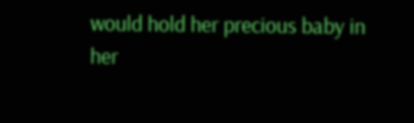would hold her precious baby in her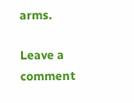arms.

Leave a comment